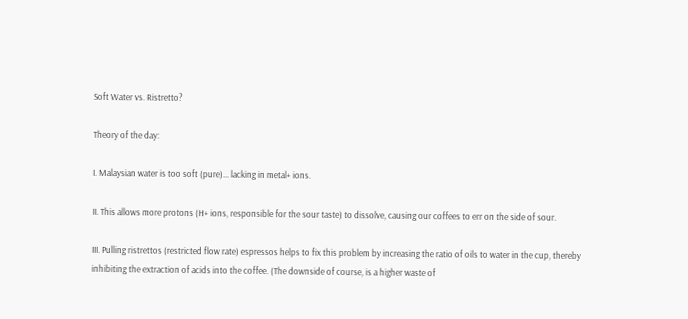Soft Water vs. Ristretto?

Theory of the day:

I. Malaysian water is too soft (pure)... lacking in metal+ ions.

II. This allows more protons (H+ ions, responsible for the sour taste) to dissolve, causing our coffees to err on the side of sour.

III. Pulling ristrettos (restricted flow rate) espressos helps to fix this problem by increasing the ratio of oils to water in the cup, thereby inhibiting the extraction of acids into the coffee. (The downside of course, is a higher waste of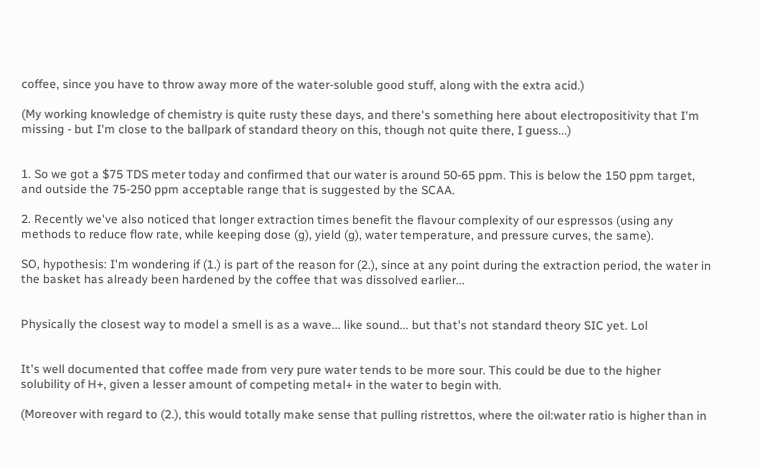coffee, since you have to throw away more of the water-soluble good stuff, along with the extra acid.)

(My working knowledge of chemistry is quite rusty these days, and there's something here about electropositivity that I'm missing - but I'm close to the ballpark of standard theory on this, though not quite there, I guess...)


1. So we got a $75 TDS meter today and confirmed that our water is around 50-65 ppm. This is below the 150 ppm target, and outside the 75-250 ppm acceptable range that is suggested by the SCAA.

2. Recently we've also noticed that longer extraction times benefit the flavour complexity of our espressos (using any methods to reduce flow rate, while keeping dose (g), yield (g), water temperature, and pressure curves, the same).

SO, hypothesis: I'm wondering if (1.) is part of the reason for (2.), since at any point during the extraction period, the water in the basket has already been hardened by the coffee that was dissolved earlier...


Physically the closest way to model a smell is as a wave... like sound... but that's not standard theory SIC yet. Lol


It's well documented that coffee made from very pure water tends to be more sour. This could be due to the higher solubility of H+, given a lesser amount of competing metal+ in the water to begin with.

(Moreover with regard to (2.), this would totally make sense that pulling ristrettos, where the oil:water ratio is higher than in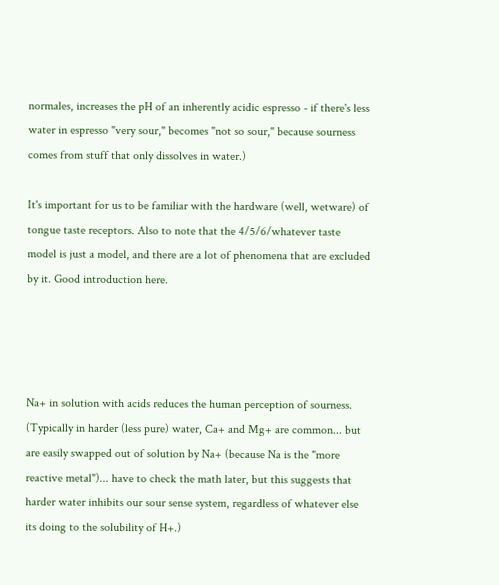normales, increases the pH of an inherently acidic espresso - if there's less water in espresso "very sour," becomes "not so sour," because sourness comes from stuff that only dissolves in water.)

It's important for us to be familiar with the hardware (well, wetware) of tongue taste receptors. Also to note that the 4/5/6/whatever taste model is just a model, and there are a lot of phenomena that are excluded by it. Good introduction here.




Na+ in solution with acids reduces the human perception of sourness. (Typically in harder (less pure) water, Ca+ and Mg+ are common... but are easily swapped out of solution by Na+ (because Na is the "more reactive metal")... have to check the math later, but this suggests that harder water inhibits our sour sense system, regardless of whatever else its doing to the solubility of H+.)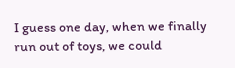I guess one day, when we finally run out of toys, we could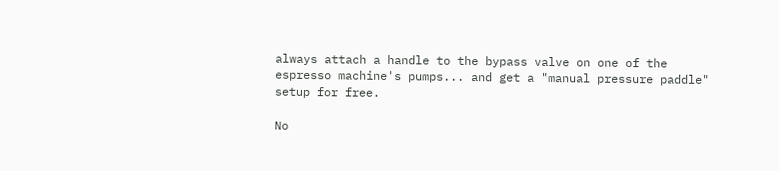always attach a handle to the bypass valve on one of the espresso machine's pumps... and get a "manual pressure paddle" setup for free.

No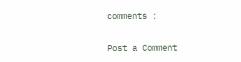comments :

Post a Comment